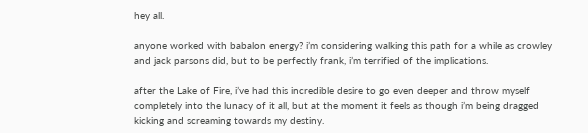hey all.

anyone worked with babalon energy? i’m considering walking this path for a while as crowley and jack parsons did, but to be perfectly frank, i’m terrified of the implications.

after the Lake of Fire, i’ve had this incredible desire to go even deeper and throw myself completely into the lunacy of it all, but at the moment it feels as though i’m being dragged kicking and screaming towards my destiny.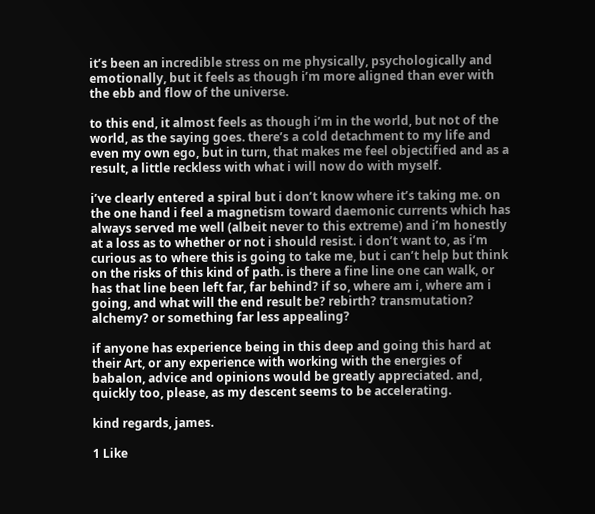it’s been an incredible stress on me physically, psychologically and emotionally, but it feels as though i’m more aligned than ever with the ebb and flow of the universe.

to this end, it almost feels as though i’m in the world, but not of the world, as the saying goes. there’s a cold detachment to my life and even my own ego, but in turn, that makes me feel objectified and as a result, a little reckless with what i will now do with myself.

i’ve clearly entered a spiral but i don’t know where it’s taking me. on the one hand i feel a magnetism toward daemonic currents which has always served me well (albeit never to this extreme) and i’m honestly at a loss as to whether or not i should resist. i don’t want to, as i’m curious as to where this is going to take me, but i can’t help but think on the risks of this kind of path. is there a fine line one can walk, or has that line been left far, far behind? if so, where am i, where am i going, and what will the end result be? rebirth? transmutation? alchemy? or something far less appealing?

if anyone has experience being in this deep and going this hard at their Art, or any experience with working with the energies of babalon, advice and opinions would be greatly appreciated. and, quickly too, please, as my descent seems to be accelerating.

kind regards, james.

1 Like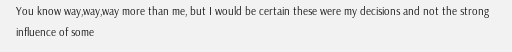You know way,way,way more than me, but I would be certain these were my decisions and not the strong influence of some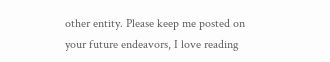other entity. Please keep me posted on your future endeavors, I love reading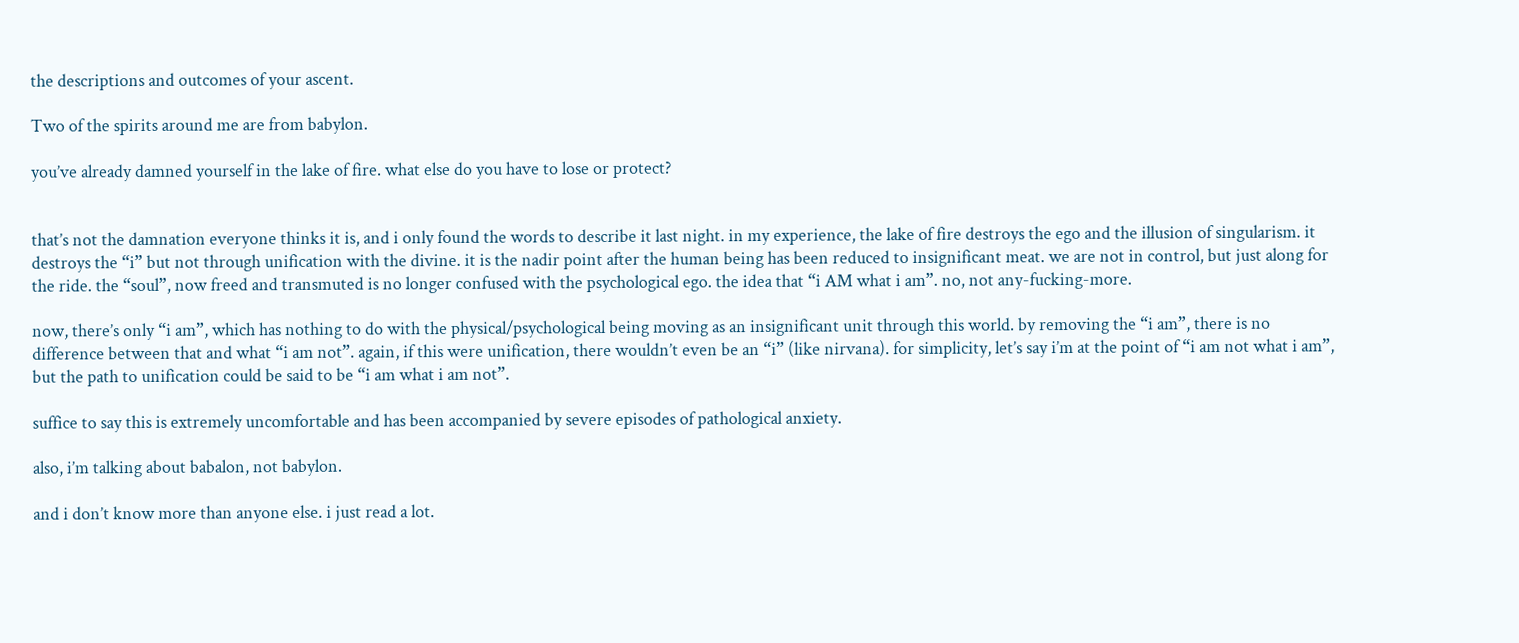the descriptions and outcomes of your ascent.

Two of the spirits around me are from babylon.

you’ve already damned yourself in the lake of fire. what else do you have to lose or protect?


that’s not the damnation everyone thinks it is, and i only found the words to describe it last night. in my experience, the lake of fire destroys the ego and the illusion of singularism. it destroys the “i” but not through unification with the divine. it is the nadir point after the human being has been reduced to insignificant meat. we are not in control, but just along for the ride. the “soul”, now freed and transmuted is no longer confused with the psychological ego. the idea that “i AM what i am”. no, not any-fucking-more.

now, there’s only “i am”, which has nothing to do with the physical/psychological being moving as an insignificant unit through this world. by removing the “i am”, there is no difference between that and what “i am not”. again, if this were unification, there wouldn’t even be an “i” (like nirvana). for simplicity, let’s say i’m at the point of “i am not what i am”, but the path to unification could be said to be “i am what i am not”.

suffice to say this is extremely uncomfortable and has been accompanied by severe episodes of pathological anxiety.

also, i’m talking about babalon, not babylon.

and i don’t know more than anyone else. i just read a lot.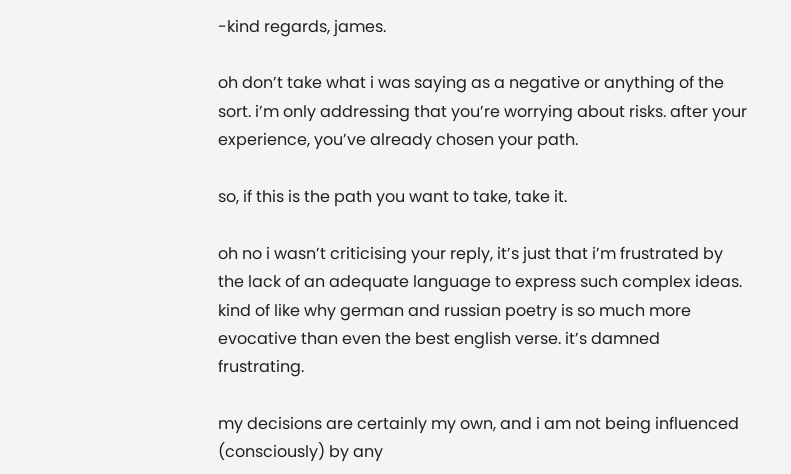-kind regards, james.

oh don’t take what i was saying as a negative or anything of the sort. i’m only addressing that you’re worrying about risks. after your experience, you’ve already chosen your path.

so, if this is the path you want to take, take it.

oh no i wasn’t criticising your reply, it’s just that i’m frustrated by the lack of an adequate language to express such complex ideas. kind of like why german and russian poetry is so much more evocative than even the best english verse. it’s damned frustrating.

my decisions are certainly my own, and i am not being influenced (consciously) by any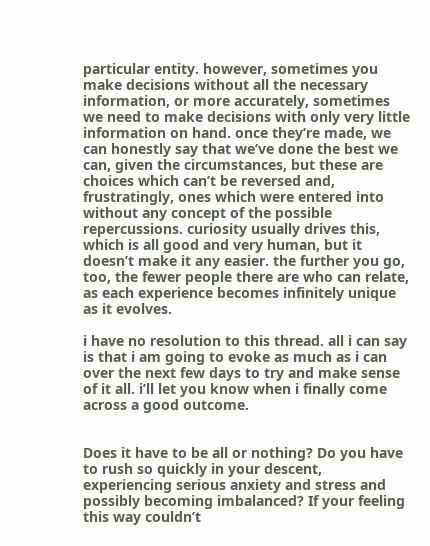particular entity. however, sometimes you make decisions without all the necessary information, or more accurately, sometimes we need to make decisions with only very little information on hand. once they’re made, we can honestly say that we’ve done the best we can, given the circumstances, but these are choices which can’t be reversed and, frustratingly, ones which were entered into without any concept of the possible repercussions. curiosity usually drives this, which is all good and very human, but it doesn’t make it any easier. the further you go, too, the fewer people there are who can relate, as each experience becomes infinitely unique as it evolves.

i have no resolution to this thread. all i can say is that i am going to evoke as much as i can over the next few days to try and make sense of it all. i’ll let you know when i finally come across a good outcome.


Does it have to be all or nothing? Do you have to rush so quickly in your descent, experiencing serious anxiety and stress and possibly becoming imbalanced? If your feeling this way couldn’t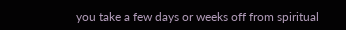you take a few days or weeks off from spiritual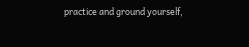practice and ground yourself,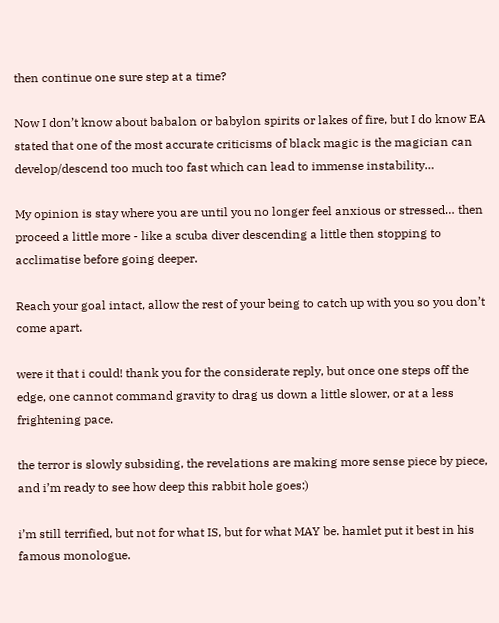then continue one sure step at a time?

Now I don’t know about babalon or babylon spirits or lakes of fire, but I do know EA stated that one of the most accurate criticisms of black magic is the magician can develop/descend too much too fast which can lead to immense instability…

My opinion is stay where you are until you no longer feel anxious or stressed… then proceed a little more - like a scuba diver descending a little then stopping to acclimatise before going deeper.

Reach your goal intact, allow the rest of your being to catch up with you so you don’t come apart.

were it that i could! thank you for the considerate reply, but once one steps off the edge, one cannot command gravity to drag us down a little slower, or at a less frightening pace.

the terror is slowly subsiding, the revelations are making more sense piece by piece, and i’m ready to see how deep this rabbit hole goes:)

i’m still terrified, but not for what IS, but for what MAY be. hamlet put it best in his famous monologue.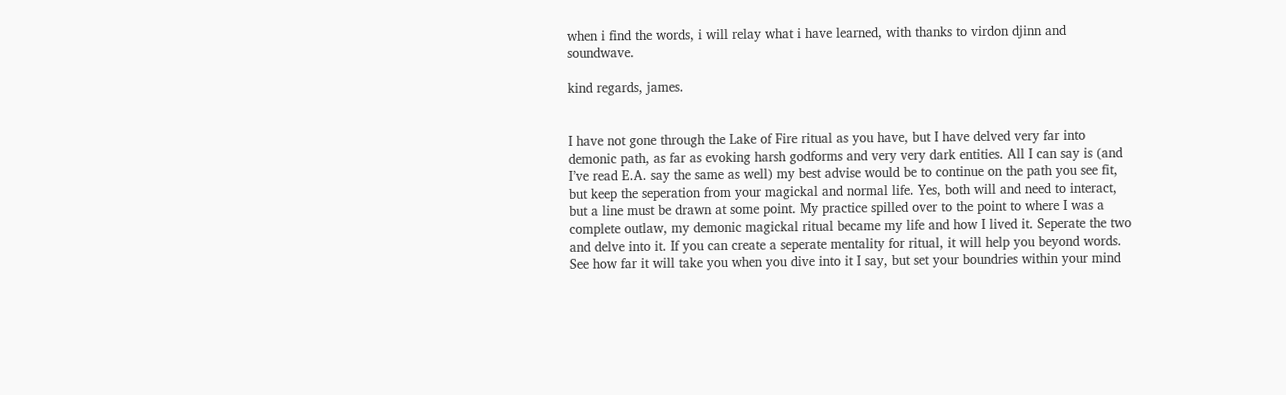when i find the words, i will relay what i have learned, with thanks to virdon djinn and soundwave.

kind regards, james.


I have not gone through the Lake of Fire ritual as you have, but I have delved very far into demonic path, as far as evoking harsh godforms and very very dark entities. All I can say is (and I’ve read E.A. say the same as well) my best advise would be to continue on the path you see fit, but keep the seperation from your magickal and normal life. Yes, both will and need to interact, but a line must be drawn at some point. My practice spilled over to the point to where I was a complete outlaw, my demonic magickal ritual became my life and how I lived it. Seperate the two and delve into it. If you can create a seperate mentality for ritual, it will help you beyond words. See how far it will take you when you dive into it I say, but set your boundries within your mind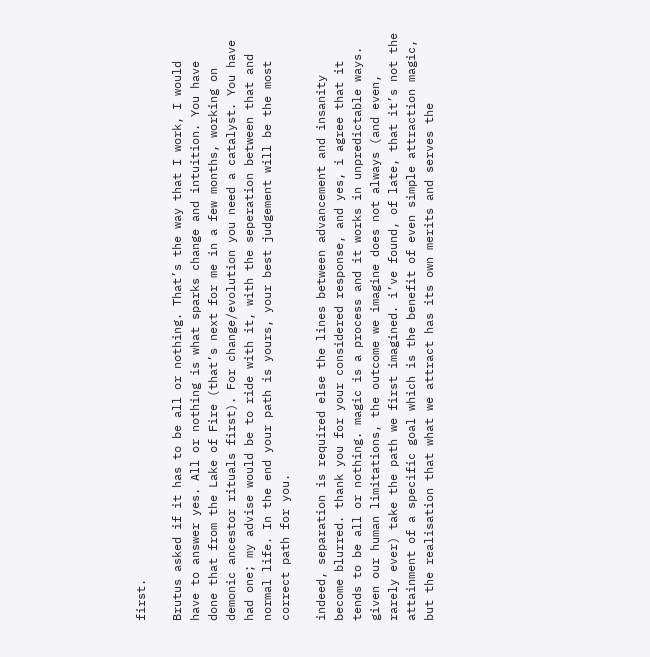first.

Brutus asked if it has to be all or nothing. That’s the way that I work, I would have to answer yes. All or nothing is what sparks change and intuition. You have done that from the Lake of Fire (that’s next for me in a few months, working on demonic ancestor rituals first). For change/evolution you need a catalyst. You have had one; my advise would be to ride with it, with the seperation between that and normal life. In the end your path is yours, your best judgement will be the most correct path for you.

indeed, separation is required else the lines between advancement and insanity become blurred. thank you for your considered response, and yes, i agree that it tends to be all or nothing. magic is a process and it works in unpredictable ways. given our human limitations, the outcome we imagine does not always (and even, rarely ever) take the path we first imagined. i’ve found, of late, that it’s not the attainment of a specific goal which is the benefit of even simple attraction magic, but the realisation that what we attract has its own merits and serves the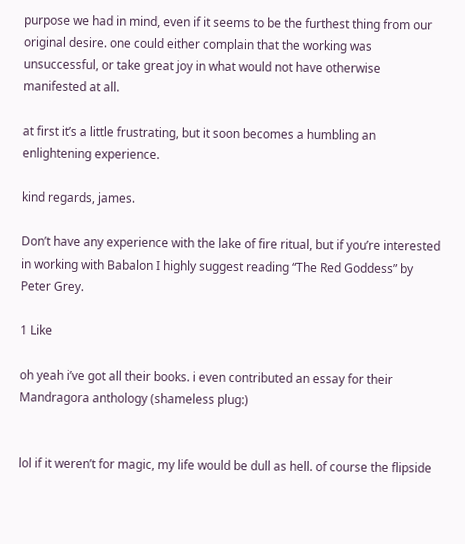purpose we had in mind, even if it seems to be the furthest thing from our original desire. one could either complain that the working was unsuccessful, or take great joy in what would not have otherwise manifested at all.

at first it’s a little frustrating, but it soon becomes a humbling an enlightening experience.

kind regards, james.

Don’t have any experience with the lake of fire ritual, but if you’re interested in working with Babalon I highly suggest reading “The Red Goddess” by Peter Grey.

1 Like

oh yeah i’ve got all their books. i even contributed an essay for their Mandragora anthology (shameless plug:)


lol if it weren’t for magic, my life would be dull as hell. of course the flipside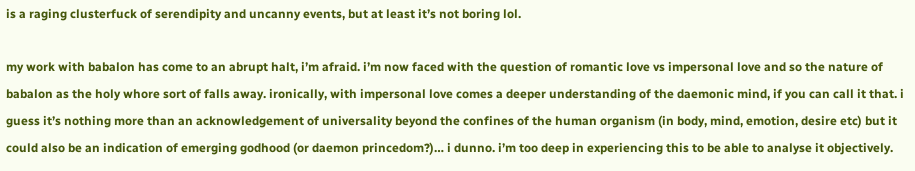is a raging clusterfuck of serendipity and uncanny events, but at least it’s not boring lol.

my work with babalon has come to an abrupt halt, i’m afraid. i’m now faced with the question of romantic love vs impersonal love and so the nature of babalon as the holy whore sort of falls away. ironically, with impersonal love comes a deeper understanding of the daemonic mind, if you can call it that. i guess it’s nothing more than an acknowledgement of universality beyond the confines of the human organism (in body, mind, emotion, desire etc) but it could also be an indication of emerging godhood (or daemon princedom?)… i dunno. i’m too deep in experiencing this to be able to analyse it objectively.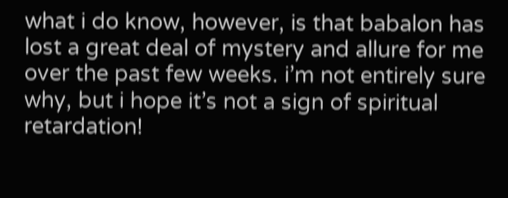what i do know, however, is that babalon has lost a great deal of mystery and allure for me over the past few weeks. i’m not entirely sure why, but i hope it’s not a sign of spiritual retardation!